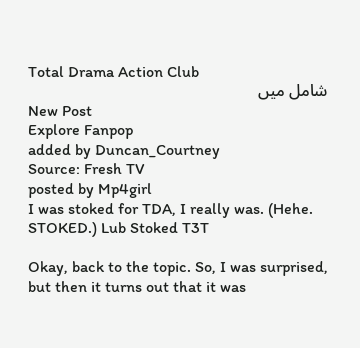Total Drama Action Club
شامل میں
New Post
Explore Fanpop
added by Duncan_Courtney
Source: Fresh TV
posted by Mp4girl
I was stoked for TDA, I really was. (Hehe. STOKED.) Lub Stoked T3T

Okay, back to the topic. So, I was surprised, but then it turns out that it was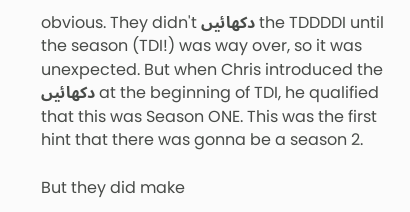obvious. They didn't دکھائیں the TDDDDI until the season (TDI!) was way over, so it was unexpected. But when Chris introduced the دکھائیں at the beginning of TDI, he qualified that this was Season ONE. This was the first hint that there was gonna be a season 2.

But they did make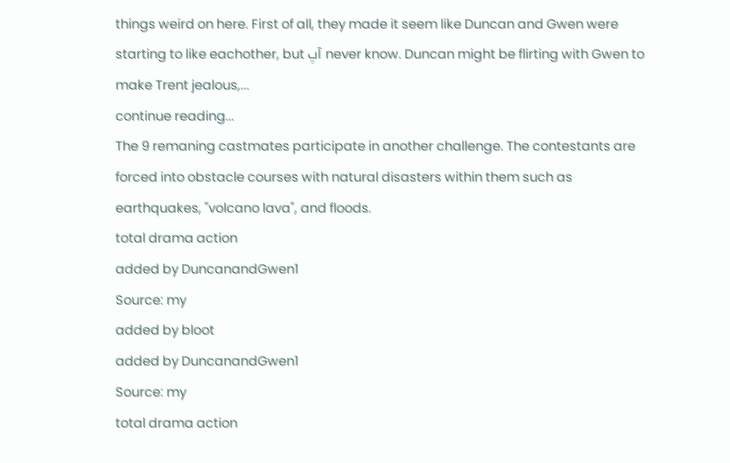things weird on here. First of all, they made it seem like Duncan and Gwen were starting to like eachother, but آپ never know. Duncan might be flirting with Gwen to make Trent jealous,...
continue reading...
The 9 remaning castmates participate in another challenge. The contestants are forced into obstacle courses with natural disasters within them such as earthquakes, "volcano lava", and floods.
total drama action
added by DuncanandGwen1
Source: my
added by bloot
added by DuncanandGwen1
Source: my
total drama action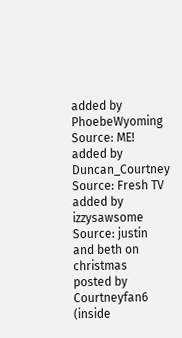added by PhoebeWyoming
Source: ME!
added by Duncan_Courtney
Source: Fresh TV
added by izzysawsome
Source: justin and beth on christmas
posted by Courtneyfan6
(inside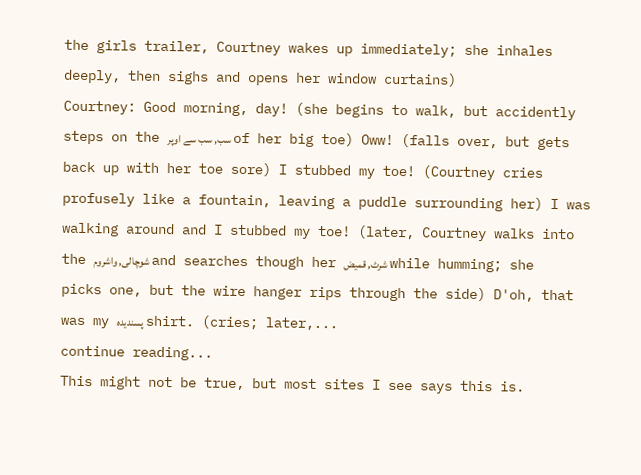the girls trailer, Courtney wakes up immediately; she inhales deeply, then sighs and opens her window curtains)
Courtney: Good morning, day! (she begins to walk, but accidently steps on the سب, سب سے اوپر of her big toe) Oww! (falls over, but gets back up with her toe sore) I stubbed my toe! (Courtney cries profusely like a fountain, leaving a puddle surrounding her) I was walking around and I stubbed my toe! (later, Courtney walks into the شوچالی, واشروم and searches though her شرٹ, قمیض while humming; she picks one, but the wire hanger rips through the side) D'oh, that was my پسندیدہ shirt. (cries; later,...
continue reading...
This might not be true, but most sites I see says this is.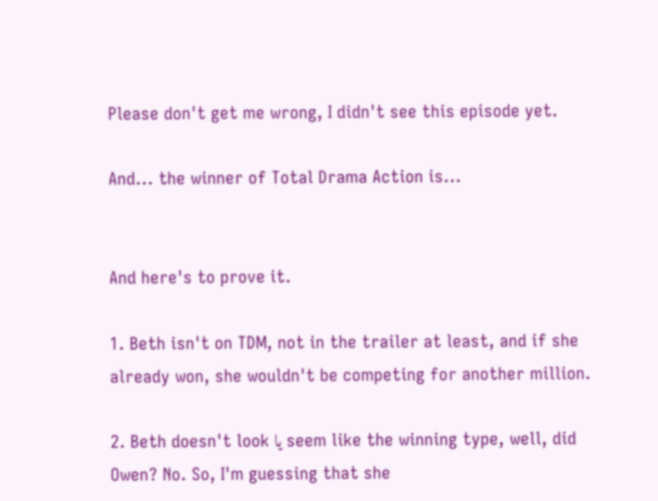Please don't get me wrong, I didn't see this episode yet.

And... the winner of Total Drama Action is...


And here's to prove it.

1. Beth isn't on TDM, not in the trailer at least, and if she already won, she wouldn't be competing for another million.

2. Beth doesn't look یا seem like the winning type, well, did Owen? No. So, I'm guessing that she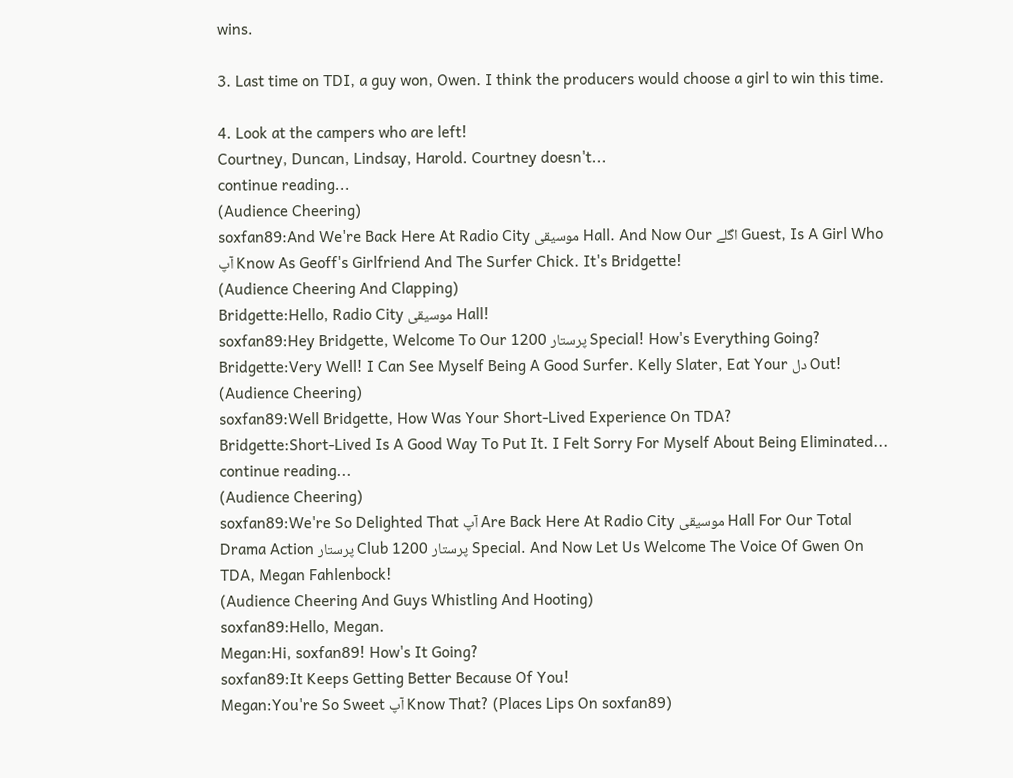wins.

3. Last time on TDI, a guy won, Owen. I think the producers would choose a girl to win this time.

4. Look at the campers who are left!
Courtney, Duncan, Lindsay, Harold. Courtney doesn't...
continue reading...
(Audience Cheering)
soxfan89:And We're Back Here At Radio City موسیقی Hall. And Now Our اگلے Guest, Is A Girl Who آپ Know As Geoff's Girlfriend And The Surfer Chick. It's Bridgette!
(Audience Cheering And Clapping)
Bridgette:Hello, Radio City موسیقی Hall!
soxfan89:Hey Bridgette, Welcome To Our 1200 پرستار Special! How's Everything Going?
Bridgette:Very Well! I Can See Myself Being A Good Surfer. Kelly Slater, Eat Your دل Out!
(Audience Cheering)
soxfan89:Well Bridgette, How Was Your Short-Lived Experience On TDA?
Bridgette:Short-Lived Is A Good Way To Put It. I Felt Sorry For Myself About Being Eliminated...
continue reading...
(Audience Cheering)
soxfan89:We're So Delighted That آپ Are Back Here At Radio City موسیقی Hall For Our Total Drama Action پرستار Club 1200 پرستار Special. And Now Let Us Welcome The Voice Of Gwen On TDA, Megan Fahlenbock!
(Audience Cheering And Guys Whistling And Hooting)
soxfan89:Hello, Megan.
Megan:Hi, soxfan89! How's It Going?
soxfan89:It Keeps Getting Better Because Of You!
Megan:You're So Sweet آپ Know That? (Places Lips On soxfan89)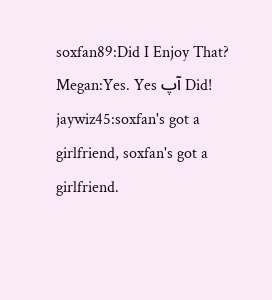soxfan89:Did I Enjoy That?
Megan:Yes. Yes آپ Did!
jaywiz45:soxfan's got a girlfriend, soxfan's got a girlfriend.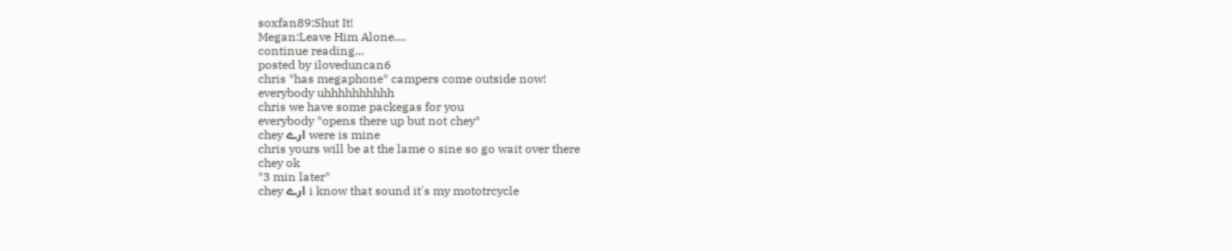soxfan89:Shut It!
Megan:Leave Him Alone....
continue reading...
posted by iloveduncan6
chris *has megaphone* campers come outside now!
everybody uhhhhhhhhhh
chris we have some packegas for you
everybody *opens there up but not chey*
chey ارے were is mine
chris yours will be at the lame o sine so go wait over there
chey ok
*3 min later*
chey ارے i know that sound it's my mototrcycle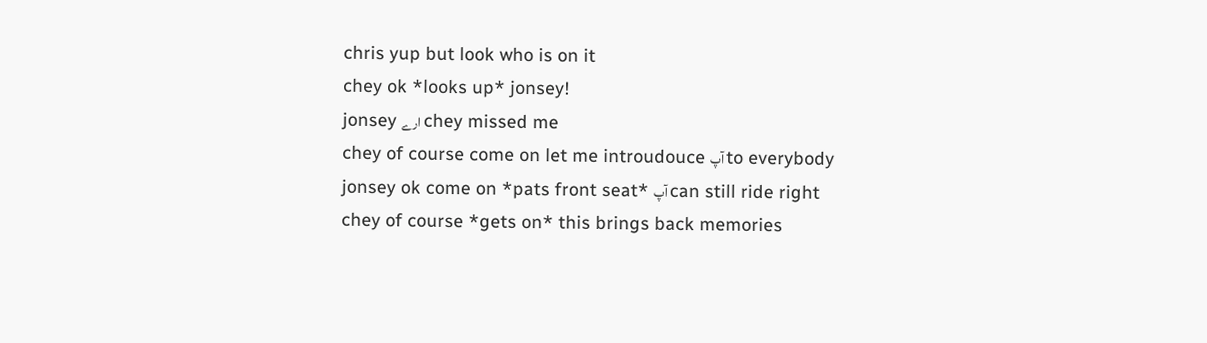chris yup but look who is on it
chey ok *looks up* jonsey!
jonsey ارے chey missed me
chey of course come on let me introudouce آپ to everybody
jonsey ok come on *pats front seat* آپ can still ride right
chey of course *gets on* this brings back memories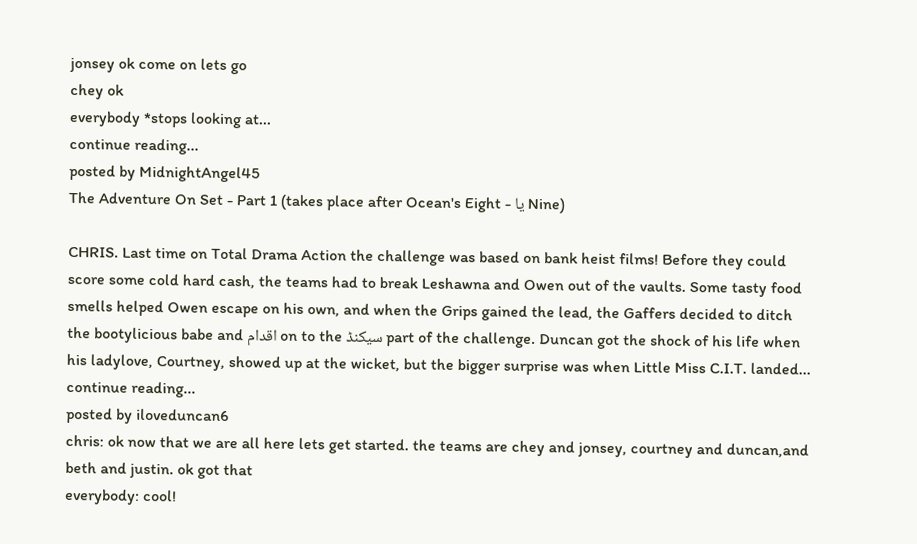jonsey ok come on lets go
chey ok
everybody *stops looking at...
continue reading...
posted by MidnightAngel45
The Adventure On Set - Part 1 (takes place after Ocean's Eight - یا Nine)

CHRIS. Last time on Total Drama Action the challenge was based on bank heist films! Before they could score some cold hard cash, the teams had to break Leshawna and Owen out of the vaults. Some tasty food smells helped Owen escape on his own, and when the Grips gained the lead, the Gaffers decided to ditch the bootylicious babe and اقدام on to the سیکنڈ part of the challenge. Duncan got the shock of his life when his ladylove, Courtney, showed up at the wicket, but the bigger surprise was when Little Miss C.I.T. landed...
continue reading...
posted by iloveduncan6
chris: ok now that we are all here lets get started. the teams are chey and jonsey, courtney and duncan,and beth and justin. ok got that
everybody: cool!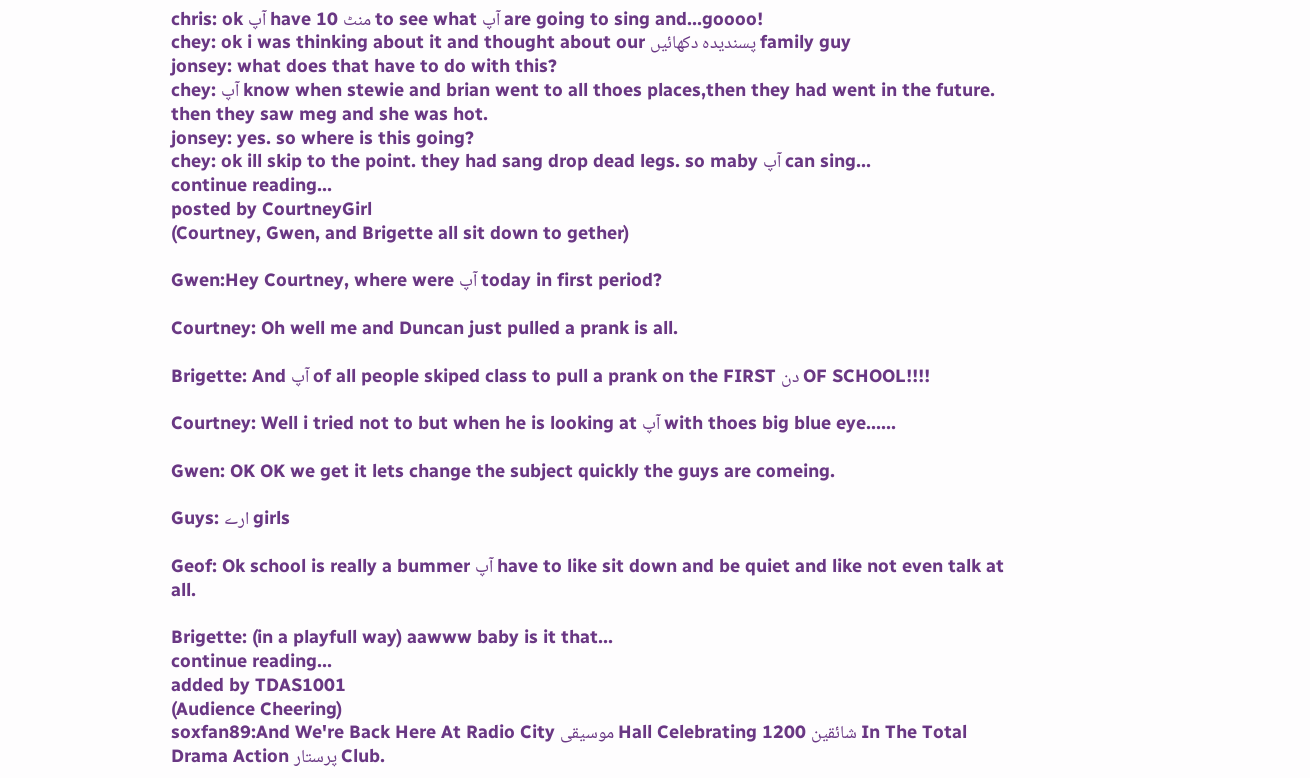chris: ok آپ have 10 منٹ to see what آپ are going to sing and...goooo!
chey: ok i was thinking about it and thought about our پسندیدہ دکھائیں family guy
jonsey: what does that have to do with this?
chey: آپ know when stewie and brian went to all thoes places,then they had went in the future. then they saw meg and she was hot.
jonsey: yes. so where is this going?
chey: ok ill skip to the point. they had sang drop dead legs. so maby آپ can sing...
continue reading...
posted by CourtneyGirl
(Courtney, Gwen, and Brigette all sit down to gether)

Gwen:Hey Courtney, where were آپ today in first period?

Courtney: Oh well me and Duncan just pulled a prank is all.

Brigette: And آپ of all people skiped class to pull a prank on the FIRST دن OF SCHOOL!!!!

Courtney: Well i tried not to but when he is looking at آپ with thoes big blue eye......

Gwen: OK OK we get it lets change the subject quickly the guys are comeing.

Guys: ارے girls

Geof: Ok school is really a bummer آپ have to like sit down and be quiet and like not even talk at all.

Brigette: (in a playfull way) aawww baby is it that...
continue reading...
added by TDAS1001
(Audience Cheering)
soxfan89:And We're Back Here At Radio City موسیقی Hall Celebrating 1200 شائقین In The Total Drama Action پرستار Club.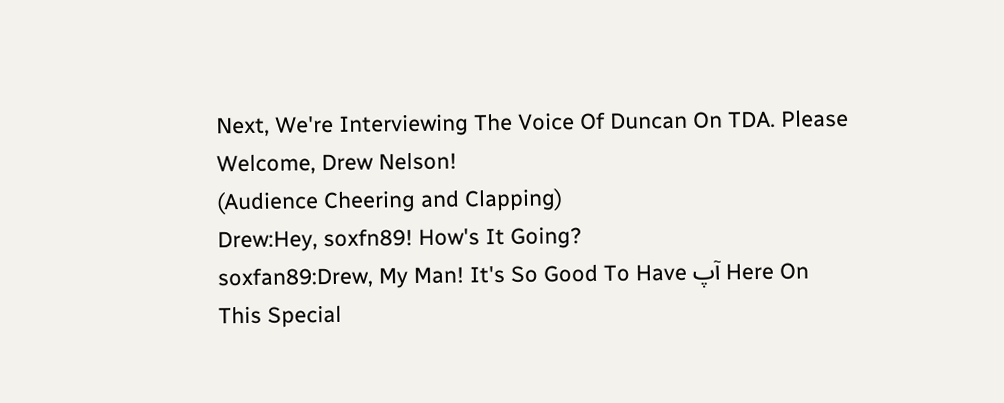Next, We're Interviewing The Voice Of Duncan On TDA. Please Welcome, Drew Nelson!
(Audience Cheering and Clapping)
Drew:Hey, soxfn89! How's It Going?
soxfan89:Drew, My Man! It's So Good To Have آپ Here On This Special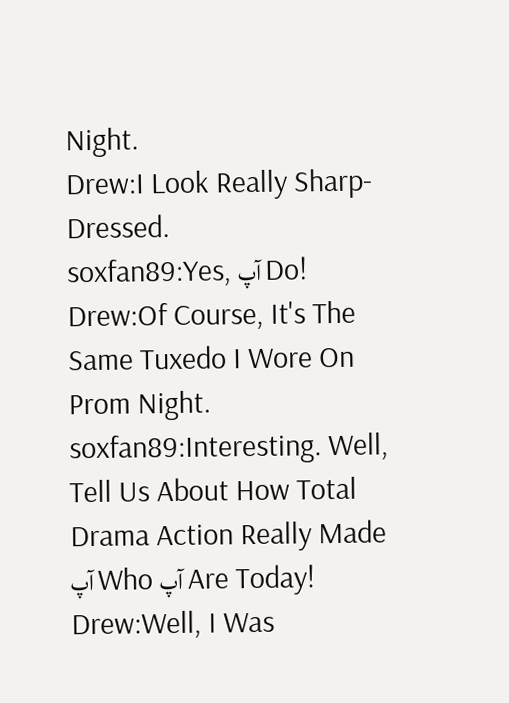Night.
Drew:I Look Really Sharp-Dressed.
soxfan89:Yes, آپ Do!
Drew:Of Course, It's The Same Tuxedo I Wore On Prom Night.
soxfan89:Interesting. Well, Tell Us About How Total Drama Action Really Made آپ Who آپ Are Today!
Drew:Well, I Was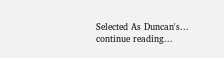Selected As Duncan's...
continue reading...